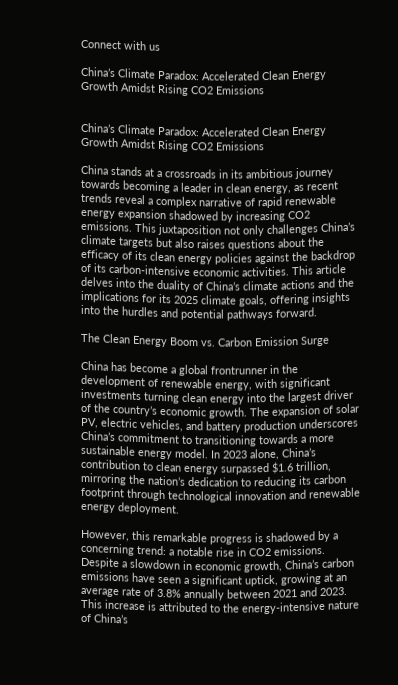Connect with us

China’s Climate Paradox: Accelerated Clean Energy Growth Amidst Rising CO2 Emissions


China’s Climate Paradox: Accelerated Clean Energy Growth Amidst Rising CO2 Emissions

China stands at a crossroads in its ambitious journey towards becoming a leader in clean energy, as recent trends reveal a complex narrative of rapid renewable energy expansion shadowed by increasing CO2 emissions. This juxtaposition not only challenges China’s climate targets but also raises questions about the efficacy of its clean energy policies against the backdrop of its carbon-intensive economic activities. This article delves into the duality of China’s climate actions and the implications for its 2025 climate goals, offering insights into the hurdles and potential pathways forward.

The Clean Energy Boom vs. Carbon Emission Surge

China has become a global frontrunner in the development of renewable energy, with significant investments turning clean energy into the largest driver of the country’s economic growth. The expansion of solar PV, electric vehicles, and battery production underscores China’s commitment to transitioning towards a more sustainable energy model. In 2023 alone, China’s contribution to clean energy surpassed $1.6 trillion, mirroring the nation’s dedication to reducing its carbon footprint through technological innovation and renewable energy deployment.

However, this remarkable progress is shadowed by a concerning trend: a notable rise in CO2 emissions. Despite a slowdown in economic growth, China’s carbon emissions have seen a significant uptick, growing at an average rate of 3.8% annually between 2021 and 2023. This increase is attributed to the energy-intensive nature of China’s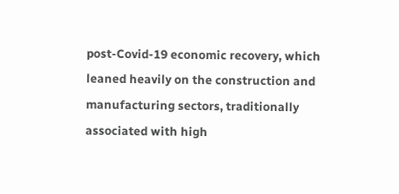post-Covid-19 economic recovery, which leaned heavily on the construction and manufacturing sectors, traditionally associated with high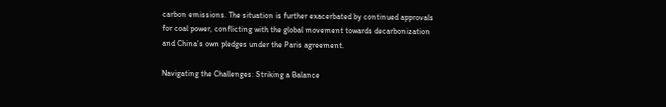carbon emissions. The situation is further exacerbated by continued approvals for coal power, conflicting with the global movement towards decarbonization and China’s own pledges under the Paris agreement.

Navigating the Challenges: Striking a Balance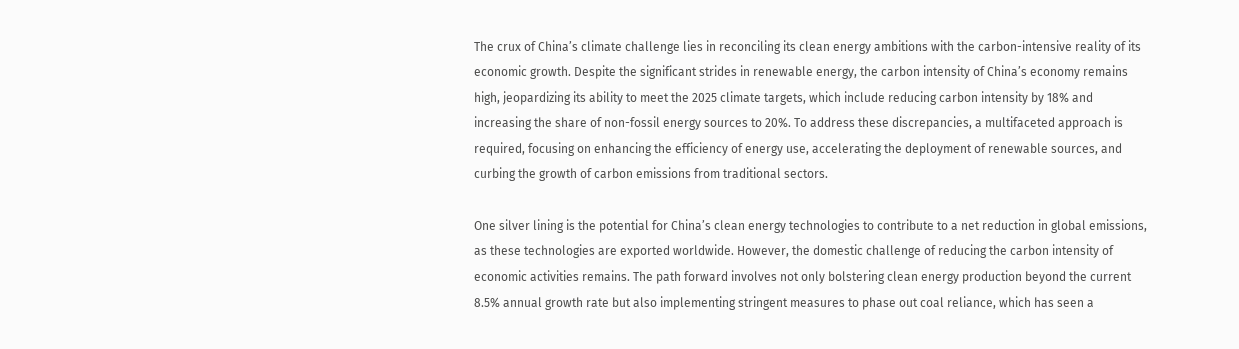The crux of China’s climate challenge lies in reconciling its clean energy ambitions with the carbon-intensive reality of its economic growth. Despite the significant strides in renewable energy, the carbon intensity of China’s economy remains high, jeopardizing its ability to meet the 2025 climate targets, which include reducing carbon intensity by 18% and increasing the share of non-fossil energy sources to 20%. To address these discrepancies, a multifaceted approach is required, focusing on enhancing the efficiency of energy use, accelerating the deployment of renewable sources, and curbing the growth of carbon emissions from traditional sectors.

One silver lining is the potential for China’s clean energy technologies to contribute to a net reduction in global emissions, as these technologies are exported worldwide. However, the domestic challenge of reducing the carbon intensity of economic activities remains. The path forward involves not only bolstering clean energy production beyond the current 8.5% annual growth rate but also implementing stringent measures to phase out coal reliance, which has seen a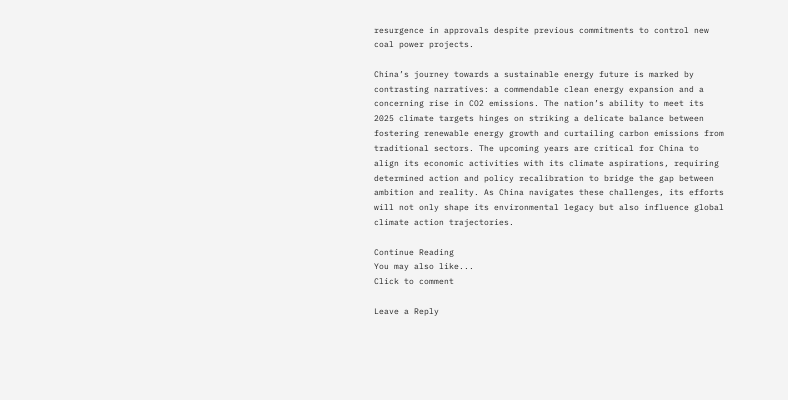resurgence in approvals despite previous commitments to control new coal power projects.

China’s journey towards a sustainable energy future is marked by contrasting narratives: a commendable clean energy expansion and a concerning rise in CO2 emissions. The nation’s ability to meet its 2025 climate targets hinges on striking a delicate balance between fostering renewable energy growth and curtailing carbon emissions from traditional sectors. The upcoming years are critical for China to align its economic activities with its climate aspirations, requiring determined action and policy recalibration to bridge the gap between ambition and reality. As China navigates these challenges, its efforts will not only shape its environmental legacy but also influence global climate action trajectories.

Continue Reading
You may also like...
Click to comment

Leave a Reply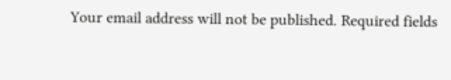Your email address will not be published. Required fields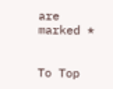are marked *


To Top